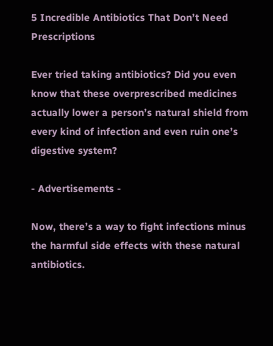5 Incredible Antibiotics That Don’t Need Prescriptions

Ever tried taking antibiotics? Did you even know that these overprescribed medicines actually lower a person’s natural shield from every kind of infection and even ruin one’s digestive system?

- Advertisements -

Now, there’s a way to fight infections minus the harmful side effects with these natural antibiotics.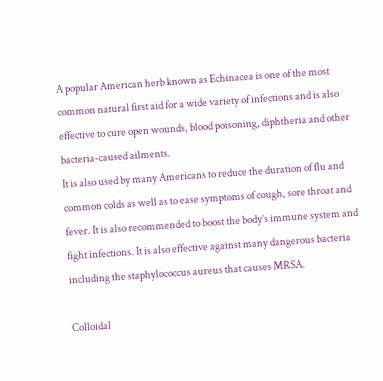A popular American herb known as Echinacea is one of the most common natural first aid for a wide variety of infections and is also effective to cure open wounds, blood poisoning, diphtheria and other bacteria-caused ailments.
It is also used by many Americans to reduce the duration of flu and common colds as well as to ease symptoms of cough, sore throat and fever. It is also recommended to boost the body’s immune system and fight infections. It is also effective against many dangerous bacteria including the staphylococcus aureus that causes MRSA.

Colloidal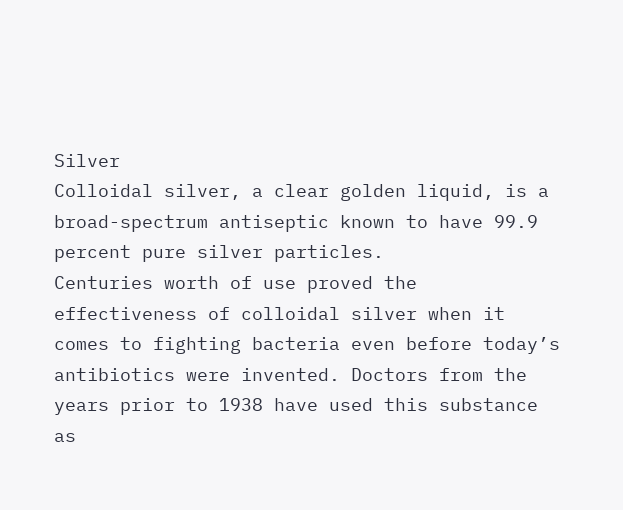Silver
Colloidal silver, a clear golden liquid, is a broad-spectrum antiseptic known to have 99.9 percent pure silver particles.
Centuries worth of use proved the effectiveness of colloidal silver when it comes to fighting bacteria even before today’s antibiotics were invented. Doctors from the years prior to 1938 have used this substance as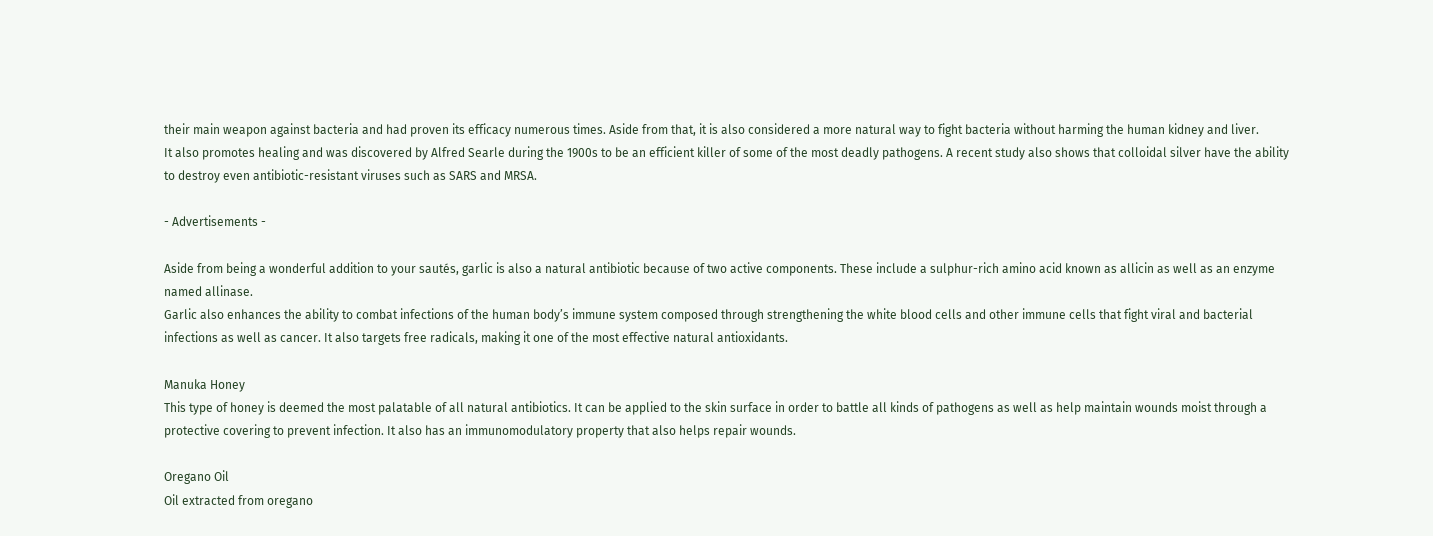their main weapon against bacteria and had proven its efficacy numerous times. Aside from that, it is also considered a more natural way to fight bacteria without harming the human kidney and liver.
It also promotes healing and was discovered by Alfred Searle during the 1900s to be an efficient killer of some of the most deadly pathogens. A recent study also shows that colloidal silver have the ability to destroy even antibiotic-resistant viruses such as SARS and MRSA.

- Advertisements -

Aside from being a wonderful addition to your sautés, garlic is also a natural antibiotic because of two active components. These include a sulphur-rich amino acid known as allicin as well as an enzyme named allinase.
Garlic also enhances the ability to combat infections of the human body’s immune system composed through strengthening the white blood cells and other immune cells that fight viral and bacterial infections as well as cancer. It also targets free radicals, making it one of the most effective natural antioxidants.

Manuka Honey
This type of honey is deemed the most palatable of all natural antibiotics. It can be applied to the skin surface in order to battle all kinds of pathogens as well as help maintain wounds moist through a protective covering to prevent infection. It also has an immunomodulatory property that also helps repair wounds.

Oregano Oil
Oil extracted from oregano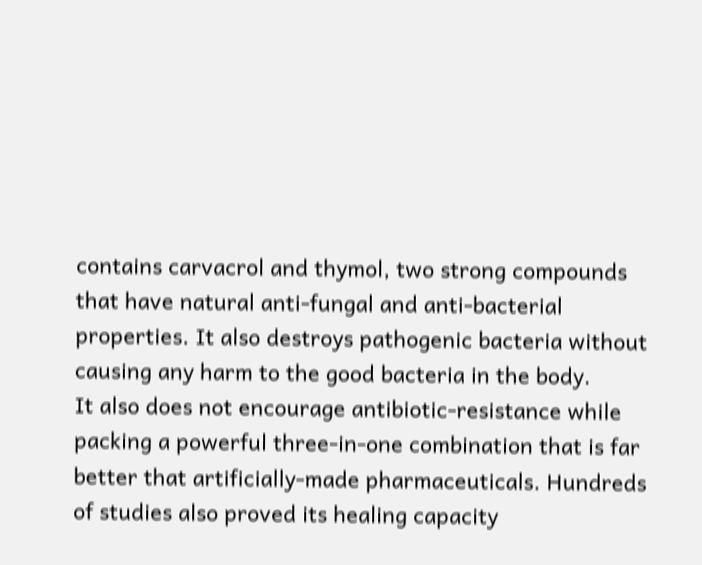contains carvacrol and thymol, two strong compounds that have natural anti-fungal and anti-bacterial properties. It also destroys pathogenic bacteria without causing any harm to the good bacteria in the body.
It also does not encourage antibiotic-resistance while packing a powerful three-in-one combination that is far better that artificially-made pharmaceuticals. Hundreds of studies also proved its healing capacity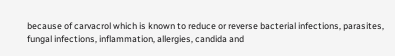because of carvacrol which is known to reduce or reverse bacterial infections, parasites, fungal infections, inflammation, allergies, candida and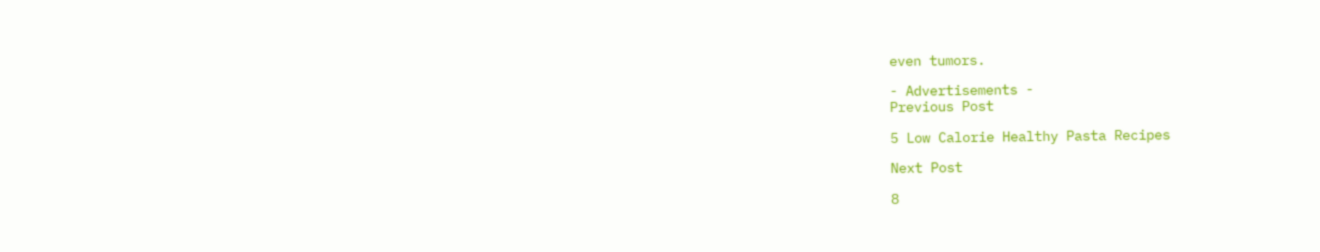even tumors.

- Advertisements -
Previous Post

5 Low Calorie Healthy Pasta Recipes

Next Post

8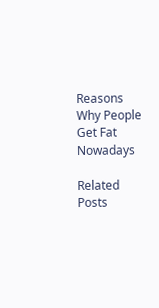Reasons Why People Get Fat Nowadays

Related Posts